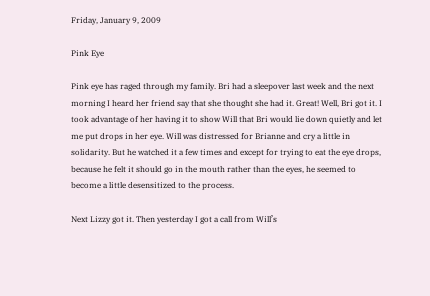Friday, January 9, 2009

Pink Eye

Pink eye has raged through my family. Bri had a sleepover last week and the next morning I heard her friend say that she thought she had it. Great! Well, Bri got it. I took advantage of her having it to show Will that Bri would lie down quietly and let me put drops in her eye. Will was distressed for Brianne and cry a little in solidarity. But he watched it a few times and except for trying to eat the eye drops, because he felt it should go in the mouth rather than the eyes, he seemed to become a little desensitized to the process.

Next Lizzy got it. Then yesterday I got a call from Will’s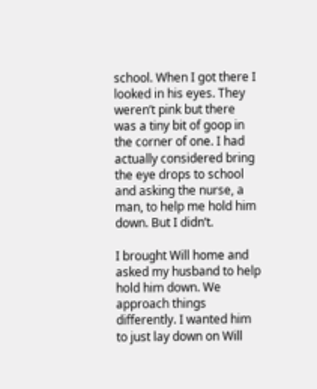school. When I got there I looked in his eyes. They weren’t pink but there was a tiny bit of goop in the corner of one. I had actually considered bring the eye drops to school and asking the nurse, a man, to help me hold him down. But I didn’t.

I brought Will home and asked my husband to help hold him down. We approach things differently. I wanted him to just lay down on Will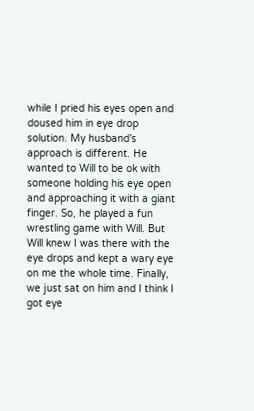while I pried his eyes open and doused him in eye drop solution. My husband’s approach is different. He wanted to Will to be ok with someone holding his eye open and approaching it with a giant finger. So, he played a fun wrestling game with Will. But Will knew I was there with the eye drops and kept a wary eye on me the whole time. Finally, we just sat on him and I think I got eye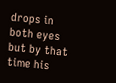drops in both eyes but by that time his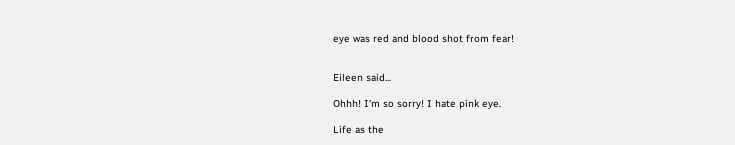eye was red and blood shot from fear!


Eileen said...

Ohhh! I'm so sorry! I hate pink eye.

Life as the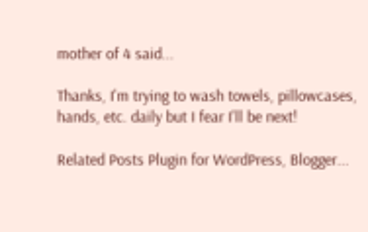mother of 4 said...

Thanks, I'm trying to wash towels, pillowcases, hands, etc. daily but I fear I'll be next!

Related Posts Plugin for WordPress, Blogger...